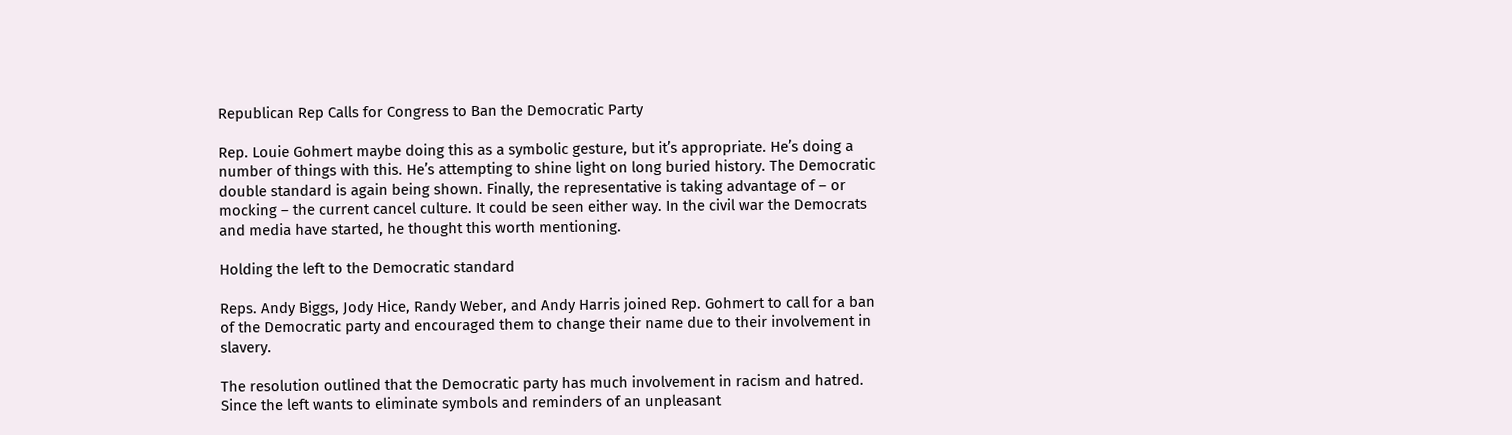Republican Rep Calls for Congress to Ban the Democratic Party

Rep. Louie Gohmert maybe doing this as a symbolic gesture, but it’s appropriate. He’s doing a number of things with this. He’s attempting to shine light on long buried history. The Democratic double standard is again being shown. Finally, the representative is taking advantage of – or mocking – the current cancel culture. It could be seen either way. In the civil war the Democrats and media have started, he thought this worth mentioning.

Holding the left to the Democratic standard

Reps. Andy Biggs, Jody Hice, Randy Weber, and Andy Harris joined Rep. Gohmert to call for a ban of the Democratic party and encouraged them to change their name due to their involvement in slavery.

The resolution outlined that the Democratic party has much involvement in racism and hatred. Since the left wants to eliminate symbols and reminders of an unpleasant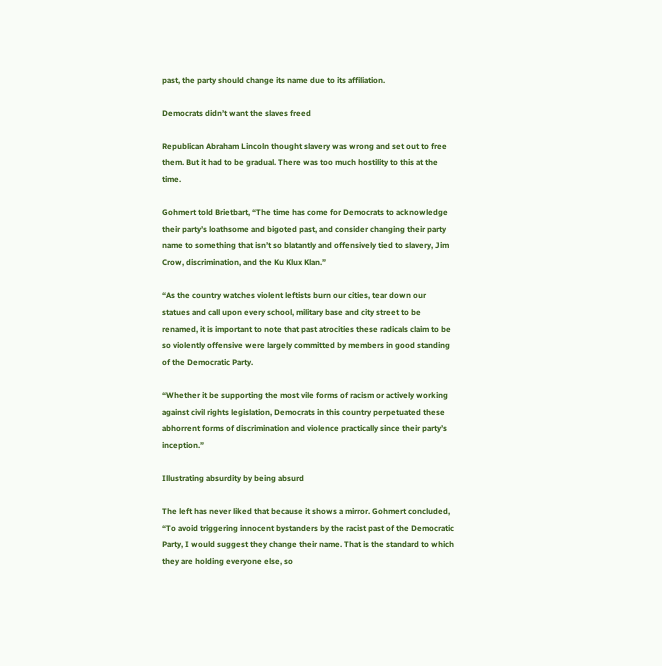past, the party should change its name due to its affiliation.

Democrats didn’t want the slaves freed

Republican Abraham Lincoln thought slavery was wrong and set out to free them. But it had to be gradual. There was too much hostility to this at the time.

Gohmert told Brietbart, “The time has come for Democrats to acknowledge their party’s loathsome and bigoted past, and consider changing their party name to something that isn’t so blatantly and offensively tied to slavery, Jim Crow, discrimination, and the Ku Klux Klan.”

“As the country watches violent leftists burn our cities, tear down our statues and call upon every school, military base and city street to be renamed, it is important to note that past atrocities these radicals claim to be so violently offensive were largely committed by members in good standing of the Democratic Party.

“Whether it be supporting the most vile forms of racism or actively working against civil rights legislation, Democrats in this country perpetuated these abhorrent forms of discrimination and violence practically since their party’s inception.”

Illustrating absurdity by being absurd

The left has never liked that because it shows a mirror. Gohmert concluded, “To avoid triggering innocent bystanders by the racist past of the Democratic Party, I would suggest they change their name. That is the standard to which they are holding everyone else, so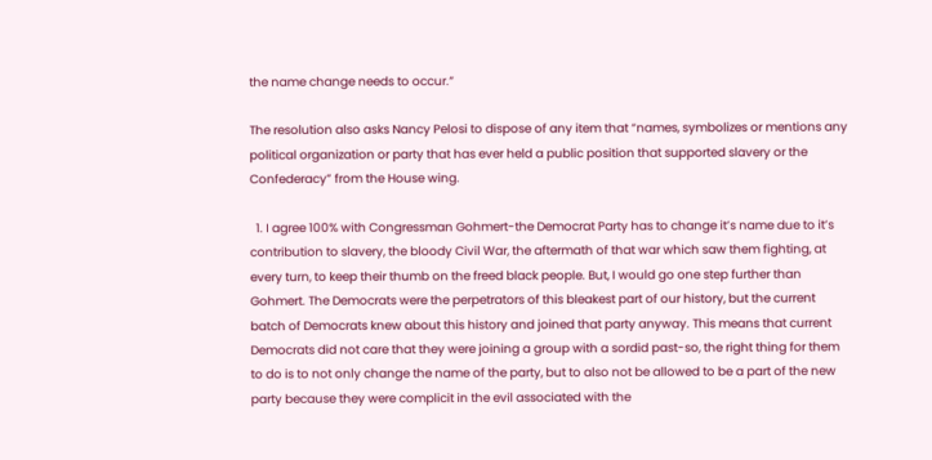the name change needs to occur.”

The resolution also asks Nancy Pelosi to dispose of any item that “names, symbolizes or mentions any political organization or party that has ever held a public position that supported slavery or the Confederacy” from the House wing.

  1. I agree 100% with Congressman Gohmert-the Democrat Party has to change it’s name due to it’s contribution to slavery, the bloody Civil War, the aftermath of that war which saw them fighting, at every turn, to keep their thumb on the freed black people. But, I would go one step further than Gohmert. The Democrats were the perpetrators of this bleakest part of our history, but the current batch of Democrats knew about this history and joined that party anyway. This means that current Democrats did not care that they were joining a group with a sordid past-so, the right thing for them to do is to not only change the name of the party, but to also not be allowed to be a part of the new party because they were complicit in the evil associated with the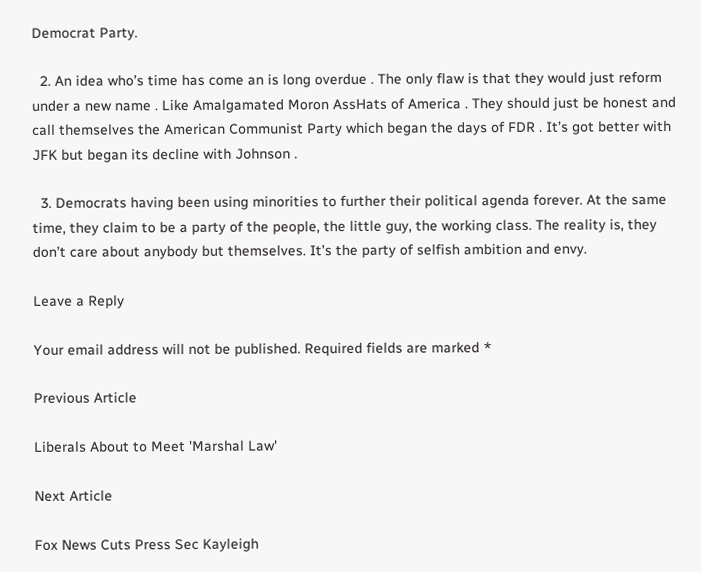Democrat Party.

  2. An idea who’s time has come an is long overdue . The only flaw is that they would just reform under a new name . Like Amalgamated Moron AssHats of America . They should just be honest and call themselves the American Communist Party which began the days of FDR . It’s got better with JFK but began its decline with Johnson .

  3. Democrats having been using minorities to further their political agenda forever. At the same time, they claim to be a party of the people, the little guy, the working class. The reality is, they don’t care about anybody but themselves. It’s the party of selfish ambition and envy.

Leave a Reply

Your email address will not be published. Required fields are marked *

Previous Article

Liberals About to Meet 'Marshal Law'

Next Article

Fox News Cuts Press Sec Kayleigh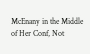McEnany in the Middle of Her Conf, Not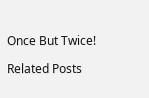Once But Twice!

Related Posts